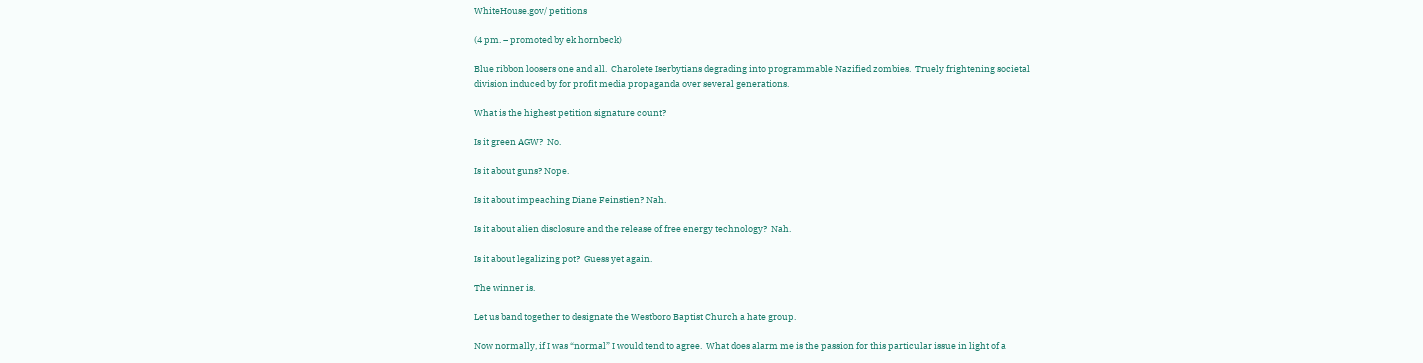WhiteHouse.gov/ petitions

(4 pm. – promoted by ek hornbeck)

Blue ribbon loosers one and all.  Charolete Iserbytians degrading into programmable Nazified zombies.  Truely frightening societal division induced by for profit media propaganda over several generations.

What is the highest petition signature count?

Is it green AGW?  No.

Is it about guns? Nope.

Is it about impeaching Diane Feinstien? Nah.

Is it about alien disclosure and the release of free energy technology?  Nah.

Is it about legalizing pot?  Guess yet again.

The winner is.

Let us band together to designate the Westboro Baptist Church a hate group.

Now normally, if I was “normal” I would tend to agree.  What does alarm me is the passion for this particular issue in light of a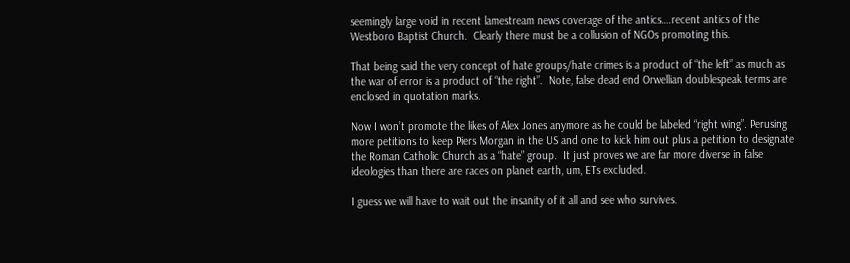seemingly large void in recent lamestream news coverage of the antics….recent antics of the Westboro Baptist Church.  Clearly there must be a collusion of NGOs promoting this.

That being said the very concept of hate groups/hate crimes is a product of “the left” as much as the war of error is a product of “the right”.  Note, false dead end Orwellian doublespeak terms are enclosed in quotation marks.

Now I won’t promote the likes of Alex Jones anymore as he could be labeled “right wing”. Perusing more petitions to keep Piers Morgan in the US and one to kick him out plus a petition to designate the Roman Catholic Church as a “hate” group.  It just proves we are far more diverse in false ideologies than there are races on planet earth, um, ETs excluded.

I guess we will have to wait out the insanity of it all and see who survives.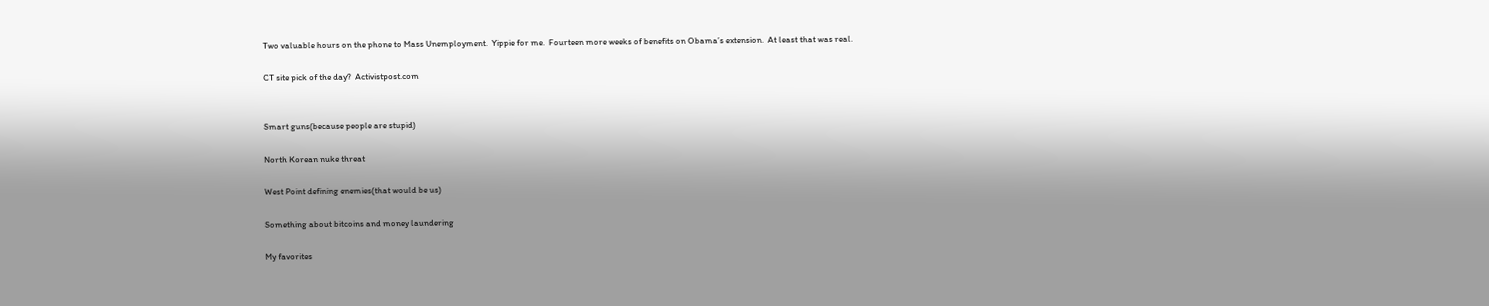Two valuable hours on the phone to Mass Unemployment.  Yippie for me.  Fourteen more weeks of benefits on Obama’s extension.  At least that was real.

CT site pick of the day?  Activistpost.com


Smart guns(because people are stupid)

North Korean nuke threat

West Point defining enemies(that would be us)

Something about bitcoins and money laundering

My favorites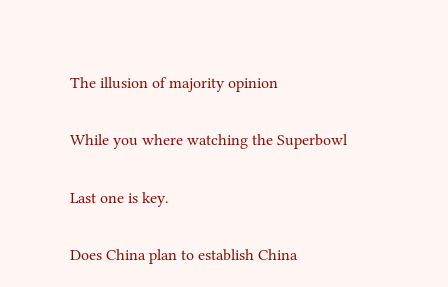The illusion of majority opinion

While you where watching the Superbowl

Last one is key.

Does China plan to establish China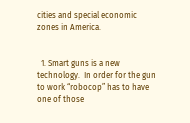cities and special economic zones in America.


  1. Smart guns is a new technology.  In order for the gun to work “robocop” has to have one of those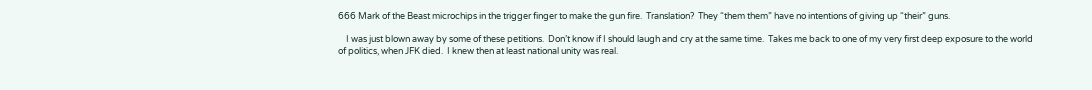666 Mark of the Beast microchips in the trigger finger to make the gun fire.  Translation?  They “them them” have no intentions of giving up “their” guns.

    I was just blown away by some of these petitions.  Don’t know if I should laugh and cry at the same time.  Takes me back to one of my very first deep exposure to the world of politics, when JFK died.  I knew then at least national unity was real.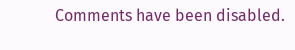Comments have been disabled.